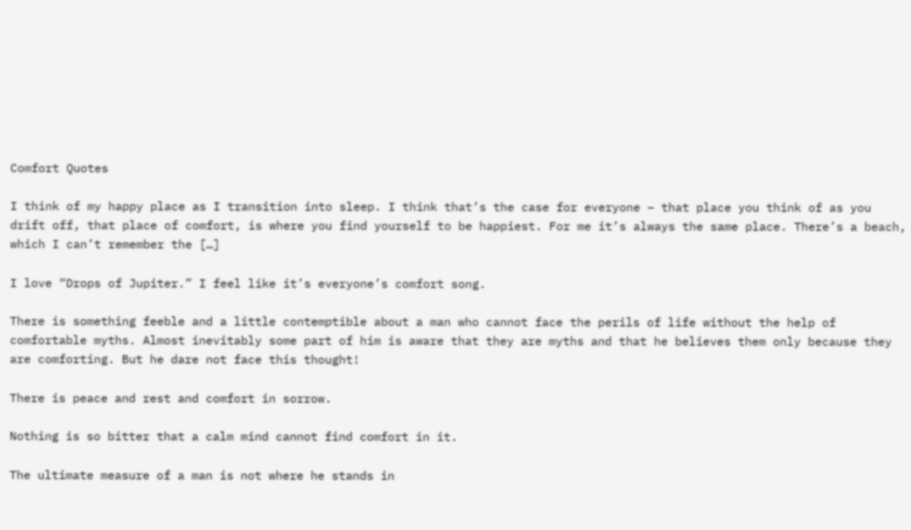Comfort Quotes

I think of my happy place as I transition into sleep. I think that’s the case for everyone – that place you think of as you drift off, that place of comfort, is where you find yourself to be happiest. For me it’s always the same place. There’s a beach, which I can’t remember the […]

I love “Drops of Jupiter.” I feel like it’s everyone’s comfort song.

There is something feeble and a little contemptible about a man who cannot face the perils of life without the help of comfortable myths. Almost inevitably some part of him is aware that they are myths and that he believes them only because they are comforting. But he dare not face this thought!

There is peace and rest and comfort in sorrow.

Nothing is so bitter that a calm mind cannot find comfort in it.

The ultimate measure of a man is not where he stands in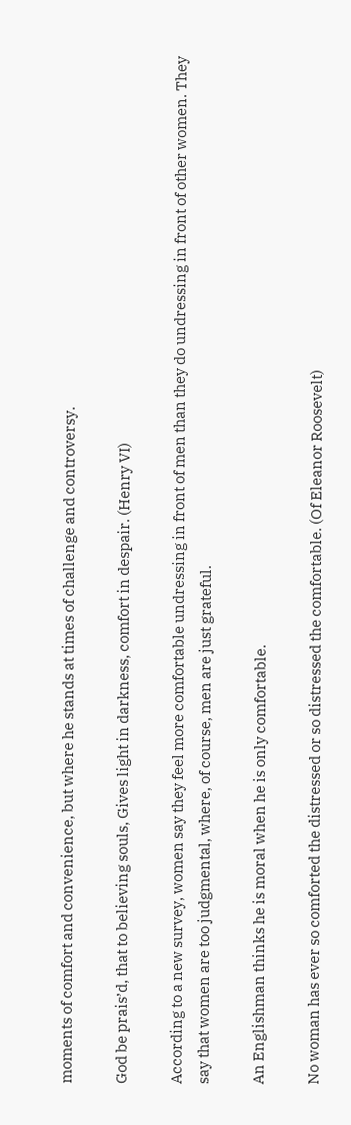moments of comfort and convenience, but where he stands at times of challenge and controversy.

God be prais’d, that to believing souls, Gives light in darkness, comfort in despair. (Henry VI)

According to a new survey, women say they feel more comfortable undressing in front of men than they do undressing in front of other women. They say that women are too judgmental, where, of course, men are just grateful.

An Englishman thinks he is moral when he is only comfortable.

No woman has ever so comforted the distressed or so distressed the comfortable. (Of Eleanor Roosevelt)